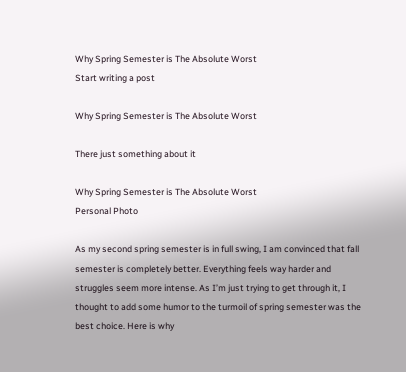Why Spring Semester is The Absolute Worst
Start writing a post

Why Spring Semester is The Absolute Worst

There just something about it

Why Spring Semester is The Absolute Worst
Personal Photo

As my second spring semester is in full swing, I am convinced that fall semester is completely better. Everything feels way harder and struggles seem more intense. As I’m just trying to get through it, I thought to add some humor to the turmoil of spring semester was the best choice. Here is why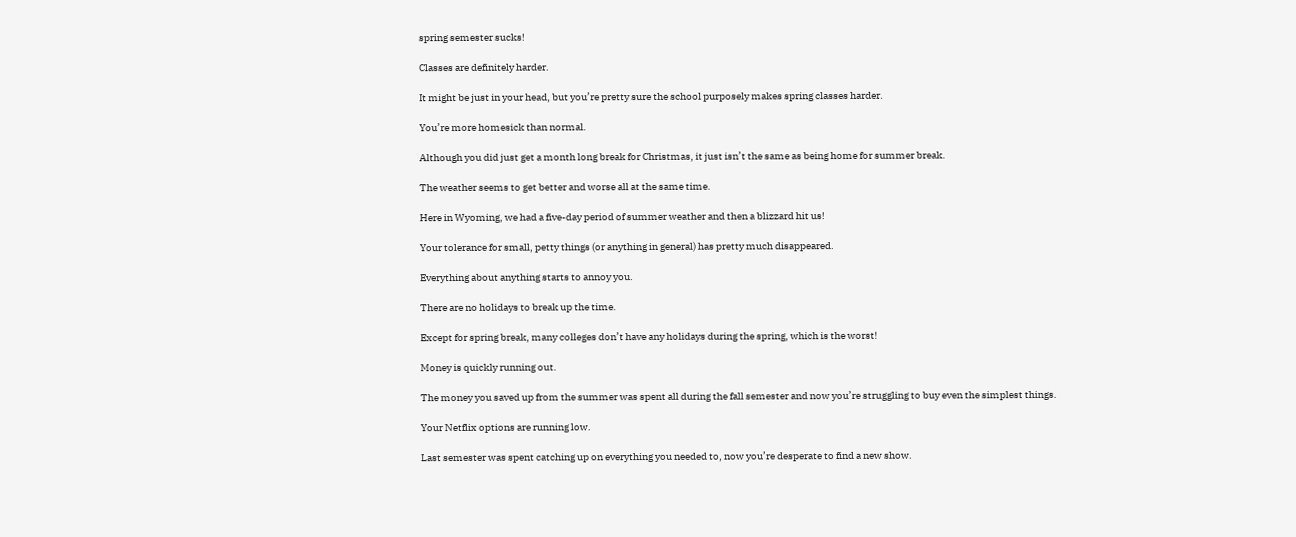spring semester sucks!

Classes are definitely harder.

It might be just in your head, but you’re pretty sure the school purposely makes spring classes harder.

You’re more homesick than normal.

Although you did just get a month long break for Christmas, it just isn’t the same as being home for summer break.

The weather seems to get better and worse all at the same time.

Here in Wyoming, we had a five-day period of summer weather and then a blizzard hit us!

Your tolerance for small, petty things (or anything in general) has pretty much disappeared.

Everything about anything starts to annoy you.

There are no holidays to break up the time.

Except for spring break, many colleges don’t have any holidays during the spring, which is the worst!

Money is quickly running out.

The money you saved up from the summer was spent all during the fall semester and now you’re struggling to buy even the simplest things.

Your Netflix options are running low.

Last semester was spent catching up on everything you needed to, now you’re desperate to find a new show.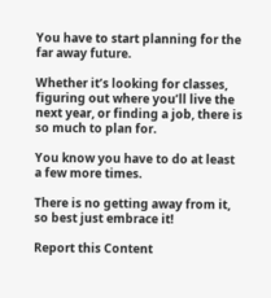You have to start planning for the far away future.

Whether it’s looking for classes, figuring out where you’ll live the next year, or finding a job, there is so much to plan for.

You know you have to do at least a few more times.

There is no getting away from it, so best just embrace it!

Report this Content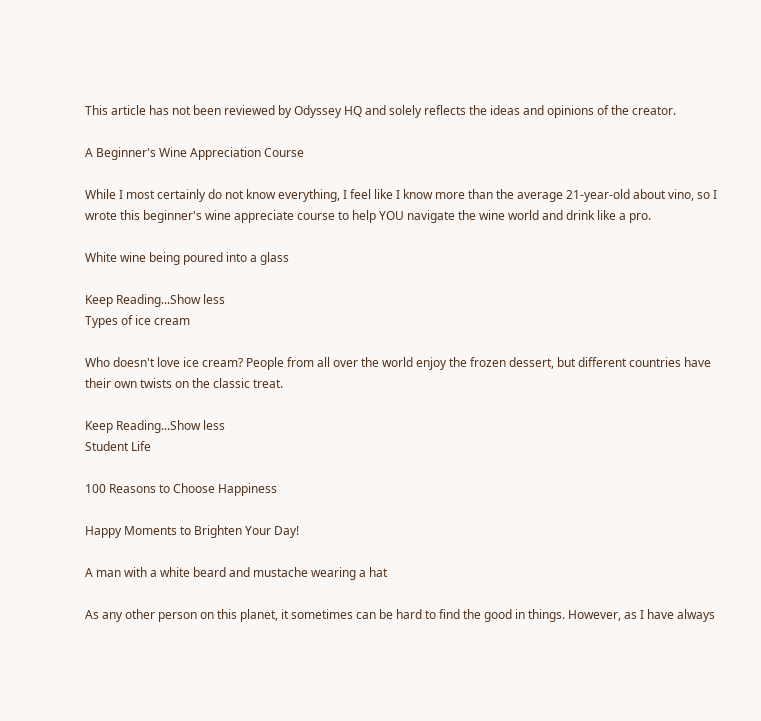This article has not been reviewed by Odyssey HQ and solely reflects the ideas and opinions of the creator.

A Beginner's Wine Appreciation Course

While I most certainly do not know everything, I feel like I know more than the average 21-year-old about vino, so I wrote this beginner's wine appreciate course to help YOU navigate the wine world and drink like a pro.

White wine being poured into a glass

Keep Reading...Show less
Types of ice cream

Who doesn't love ice cream? People from all over the world enjoy the frozen dessert, but different countries have their own twists on the classic treat.

Keep Reading...Show less
Student Life

100 Reasons to Choose Happiness

Happy Moments to Brighten Your Day!

A man with a white beard and mustache wearing a hat

As any other person on this planet, it sometimes can be hard to find the good in things. However, as I have always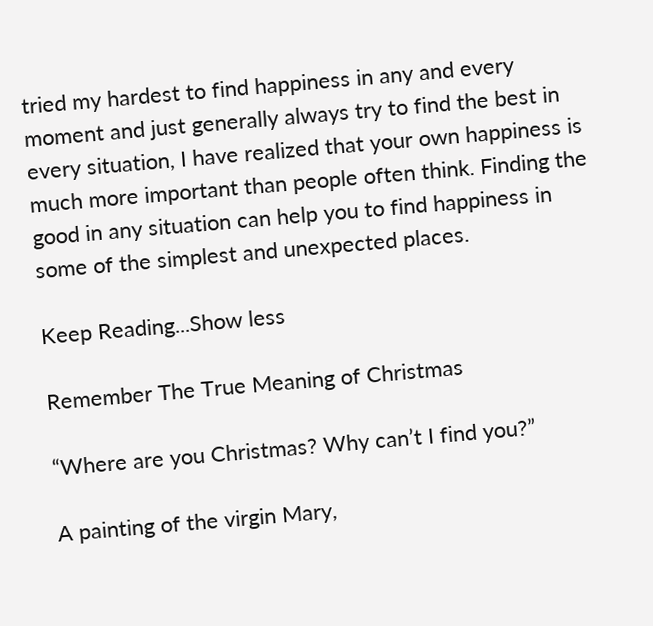tried my hardest to find happiness in any and every moment and just generally always try to find the best in every situation, I have realized that your own happiness is much more important than people often think. Finding the good in any situation can help you to find happiness in some of the simplest and unexpected places.

Keep Reading...Show less

Remember The True Meaning of Christmas

“Where are you Christmas? Why can’t I find you?”

A painting of the virgin Mary,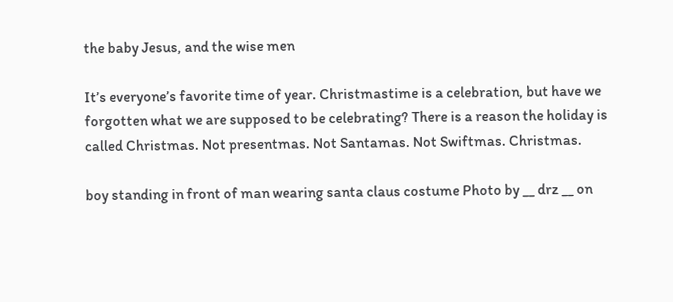the baby Jesus, and the wise men

It’s everyone’s favorite time of year. Christmastime is a celebration, but have we forgotten what we are supposed to be celebrating? There is a reason the holiday is called Christmas. Not presentmas. Not Santamas. Not Swiftmas. Christmas.

boy standing in front of man wearing santa claus costume Photo by __ drz __ on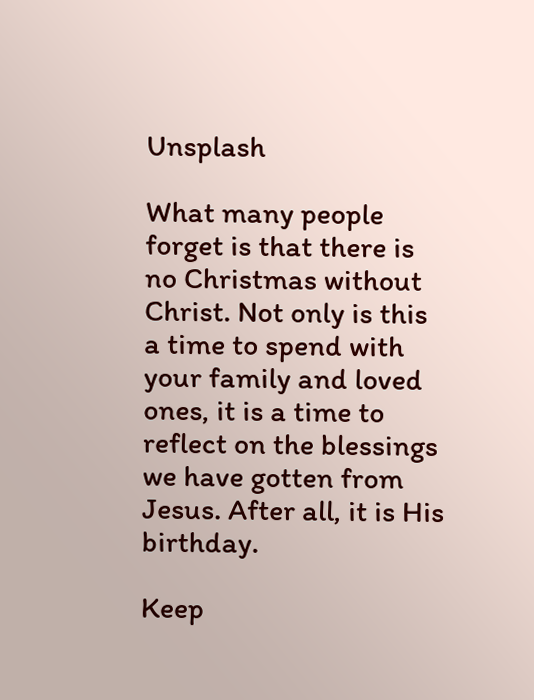Unsplash

What many people forget is that there is no Christmas without Christ. Not only is this a time to spend with your family and loved ones, it is a time to reflect on the blessings we have gotten from Jesus. After all, it is His birthday.

Keep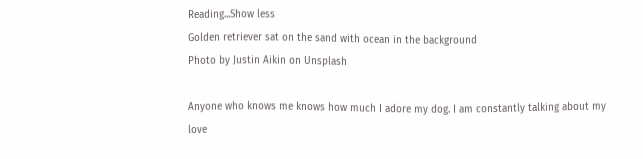Reading...Show less
Golden retriever sat on the sand with ocean in the background
Photo by Justin Aikin on Unsplash

Anyone who knows me knows how much I adore my dog. I am constantly talking about my love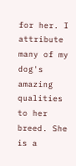for her. I attribute many of my dog's amazing qualities to her breed. She is a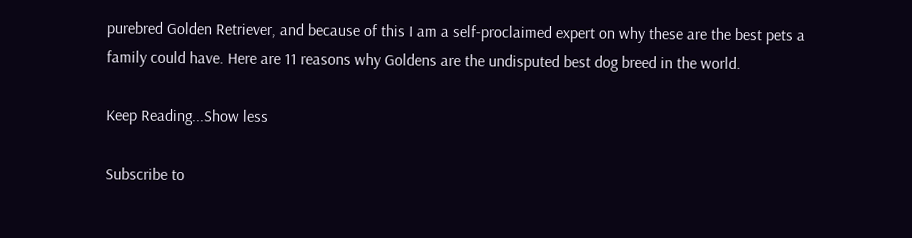purebred Golden Retriever, and because of this I am a self-proclaimed expert on why these are the best pets a family could have. Here are 11 reasons why Goldens are the undisputed best dog breed in the world.

Keep Reading...Show less

Subscribe to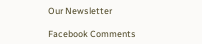Our Newsletter

Facebook Comments